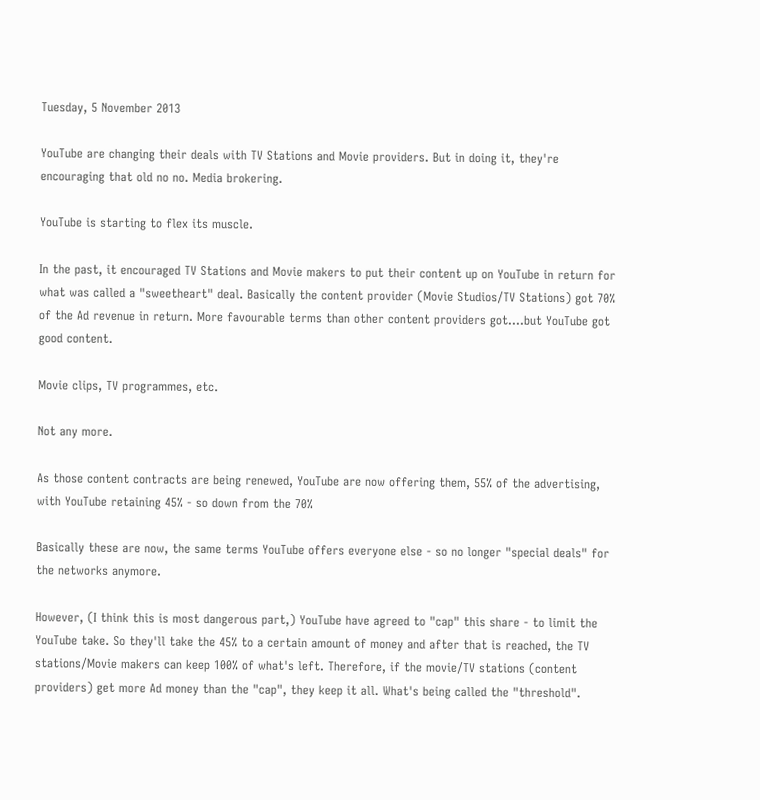Tuesday, 5 November 2013

YouTube are changing their deals with TV Stations and Movie providers. But in doing it, they're encouraging that old no no. Media brokering.

YouTube is starting to flex its muscle.

In the past, it encouraged TV Stations and Movie makers to put their content up on YouTube in return for what was called a "sweetheart" deal. Basically the content provider (Movie Studios/TV Stations) got 70% of the Ad revenue in return. More favourable terms than other content providers got....but YouTube got good content.

Movie clips, TV programmes, etc.

Not any more.

As those content contracts are being renewed, YouTube are now offering them, 55% of the advertising, with YouTube retaining 45% - so down from the 70%

Basically these are now, the same terms YouTube offers everyone else - so no longer "special deals" for the networks anymore.

However, (I think this is most dangerous part,) YouTube have agreed to "cap" this share - to limit the YouTube take. So they'll take the 45% to a certain amount of money and after that is reached, the TV stations/Movie makers can keep 100% of what's left. Therefore, if the movie/TV stations (content providers) get more Ad money than the "cap", they keep it all. What's being called the "threshold".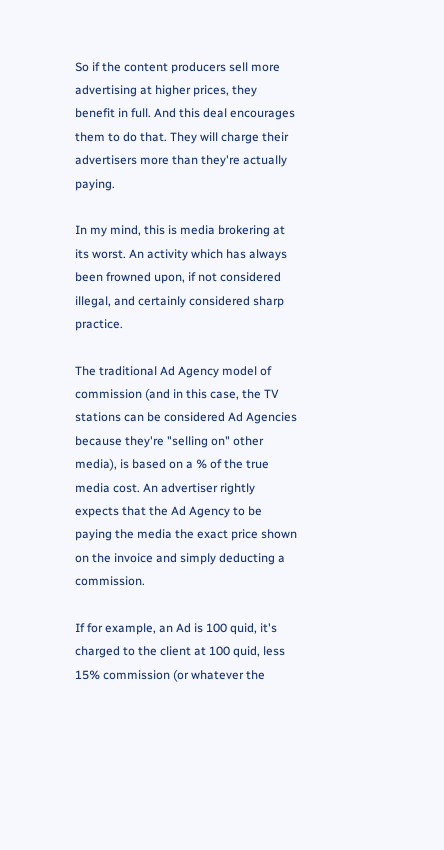So if the content producers sell more advertising at higher prices, they benefit in full. And this deal encourages them to do that. They will charge their advertisers more than they're actually paying.

In my mind, this is media brokering at its worst. An activity which has always been frowned upon, if not considered illegal, and certainly considered sharp practice.

The traditional Ad Agency model of commission (and in this case, the TV stations can be considered Ad Agencies because they're "selling on" other media), is based on a % of the true media cost. An advertiser rightly expects that the Ad Agency to be paying the media the exact price shown on the invoice and simply deducting a commission.

If for example, an Ad is 100 quid, it's charged to the client at 100 quid, less 15% commission (or whatever the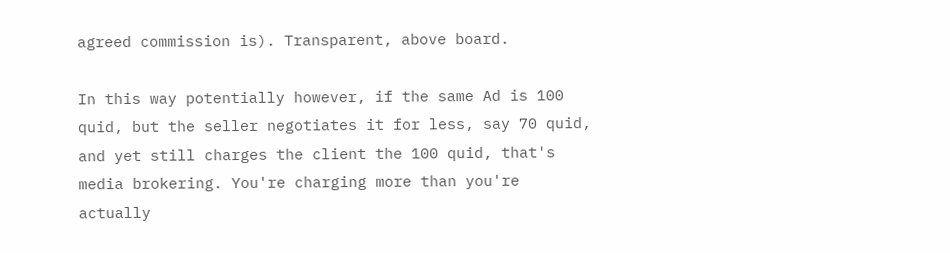agreed commission is). Transparent, above board.

In this way potentially however, if the same Ad is 100 quid, but the seller negotiates it for less, say 70 quid, and yet still charges the client the 100 quid, that's media brokering. You're charging more than you're actually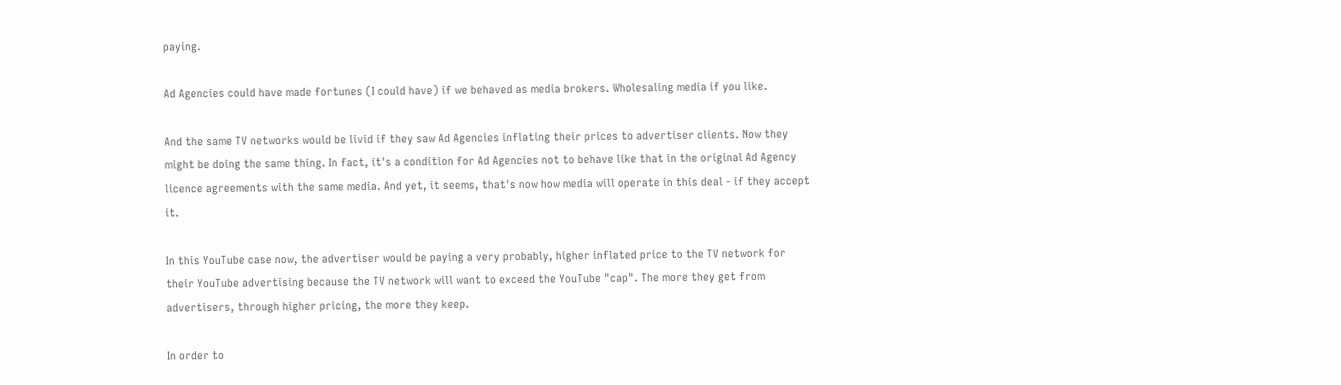paying.

Ad Agencies could have made fortunes (I could have) if we behaved as media brokers. Wholesaling media if you like.

And the same TV networks would be livid if they saw Ad Agencies inflating their prices to advertiser clients. Now they might be doing the same thing. In fact, it's a condition for Ad Agencies not to behave like that in the original Ad Agency licence agreements with the same media. And yet, it seems, that's now how media will operate in this deal - if they accept it.

In this YouTube case now, the advertiser would be paying a very probably, higher inflated price to the TV network for their YouTube advertising because the TV network will want to exceed the YouTube "cap". The more they get from advertisers, through higher pricing, the more they keep.

In order to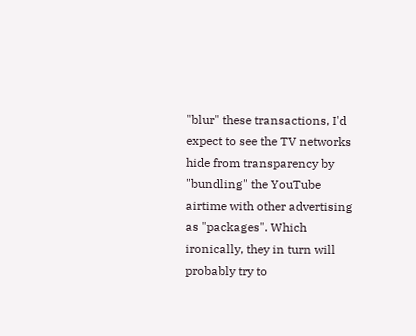"blur" these transactions, I'd expect to see the TV networks hide from transparency by "bundling" the YouTube airtime with other advertising as "packages". Which ironically, they in turn will probably try to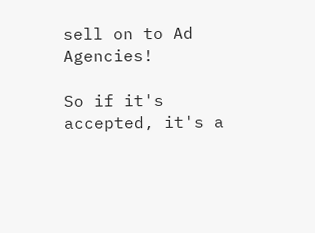sell on to Ad Agencies!

So if it's accepted, it's a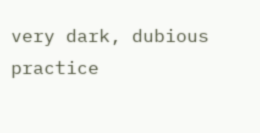very dark, dubious practice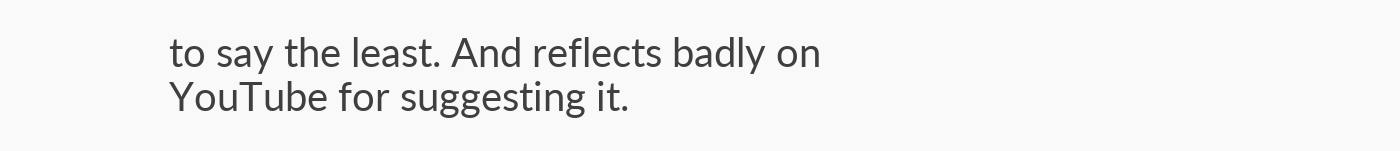to say the least. And reflects badly on YouTube for suggesting it.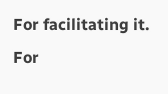For facilitating it. For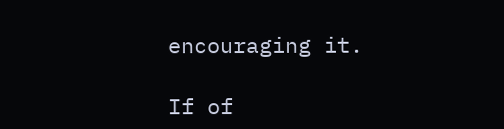encouraging it.

If of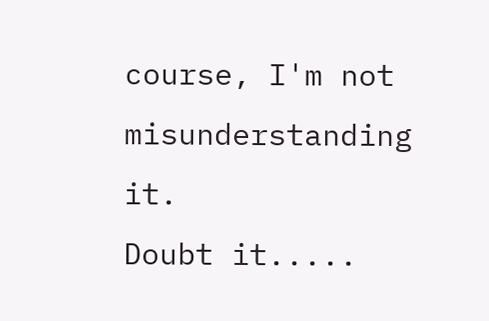course, I'm not misunderstanding it.
Doubt it.....